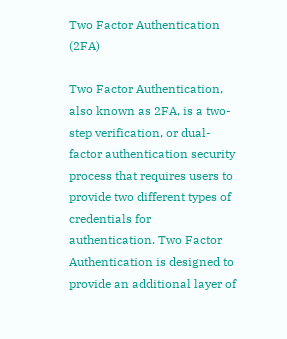Two Factor Authentication (2FA)

Two Factor Authentication, also known as 2FA, is a two-step verification, or dual-factor authentication security process that requires users to provide two different types of credentials for authentication. Two Factor Authentication is designed to provide an additional layer of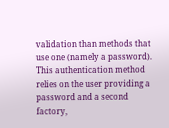validation than methods that use one (namely a password). This authentication method relies on the user providing a password and a second factory,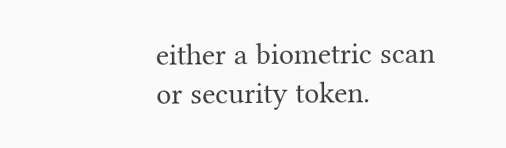either a biometric scan or security token.